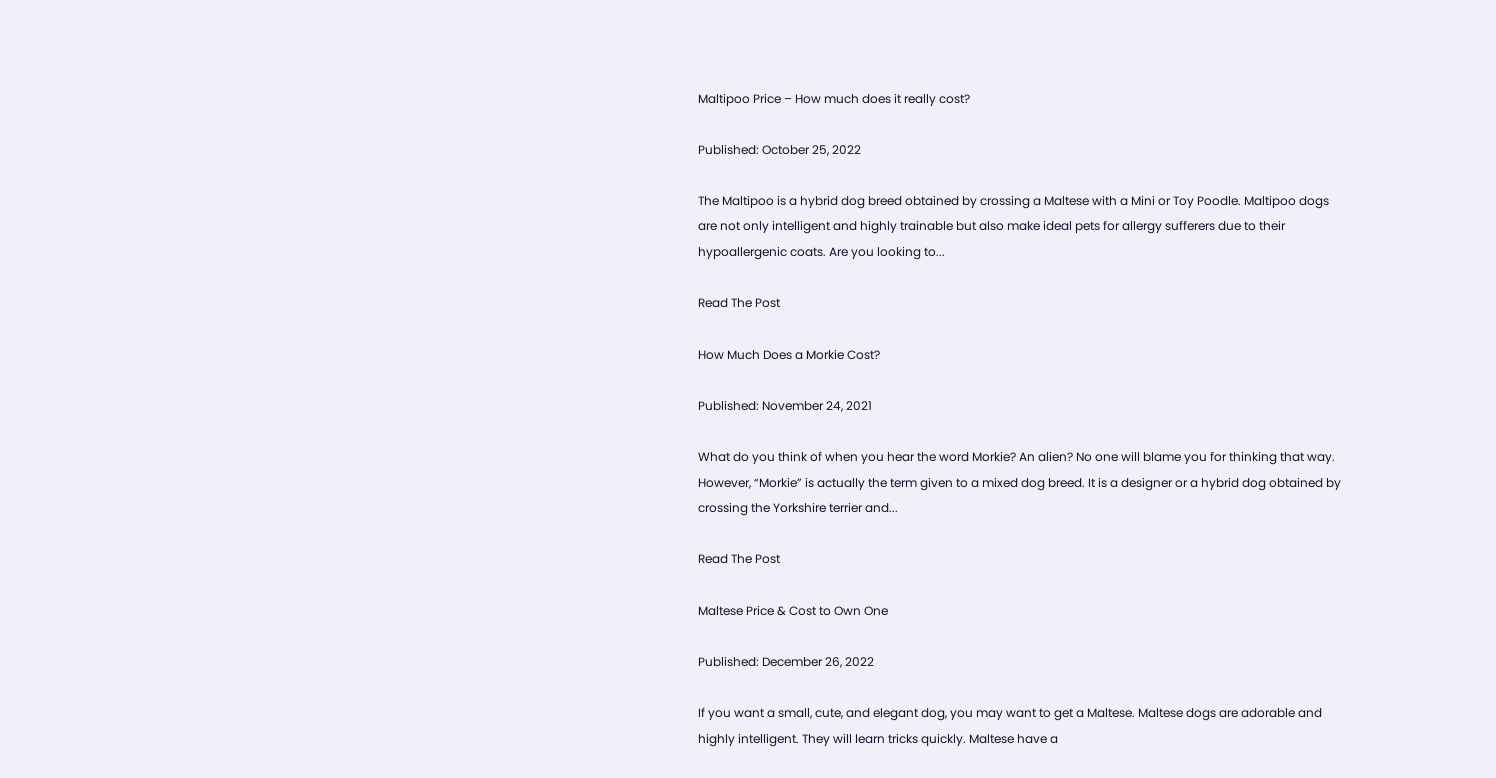Maltipoo Price – How much does it really cost?

Published: October 25, 2022

The Maltipoo is a hybrid dog breed obtained by crossing a Maltese with a Mini or Toy Poodle. Maltipoo dogs are not only intelligent and highly trainable but also make ideal pets for allergy sufferers due to their hypoallergenic coats. Are you looking to...

Read The Post

How Much Does a Morkie Cost?

Published: November 24, 2021

What do you think of when you hear the word Morkie? An alien? No one will blame you for thinking that way. However, “Morkie” is actually the term given to a mixed dog breed. It is a designer or a hybrid dog obtained by crossing the Yorkshire terrier and...

Read The Post

Maltese Price & Cost to Own One

Published: December 26, 2022

If you want a small, cute, and elegant dog, you may want to get a Maltese. Maltese dogs are adorable and highly intelligent. They will learn tricks quickly. Maltese have a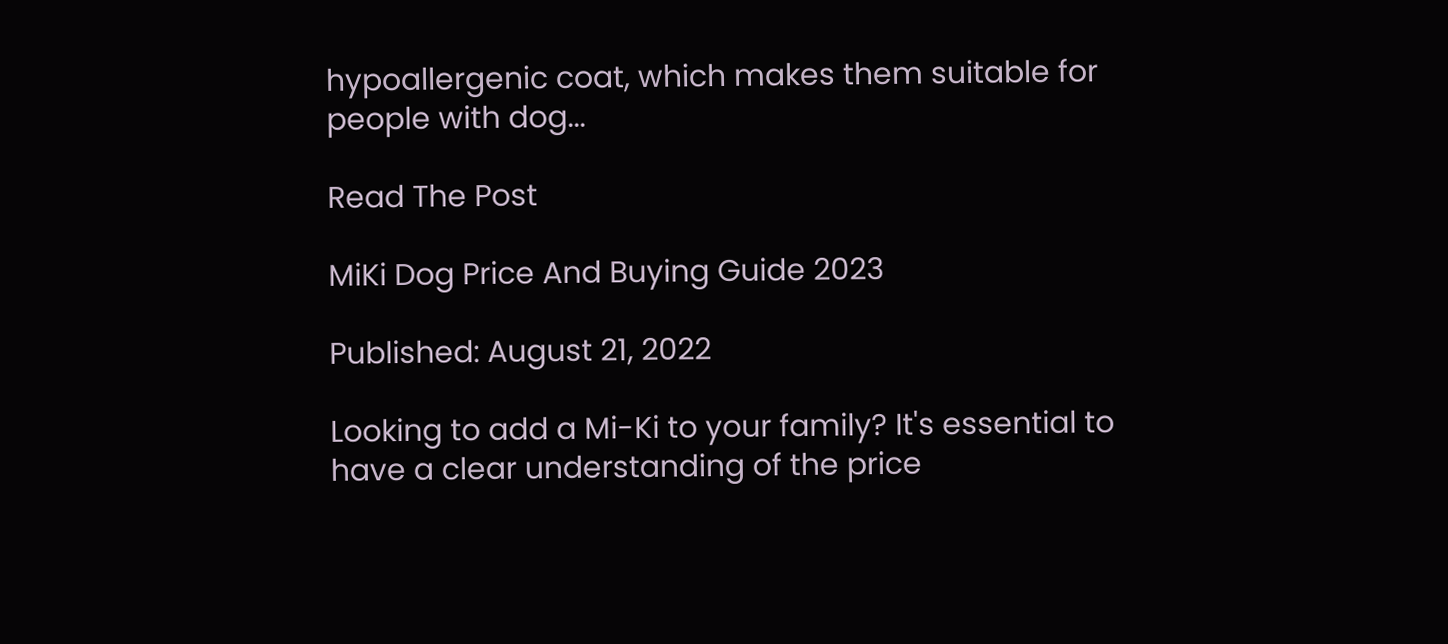hypoallergenic coat, which makes them suitable for people with dog...

Read The Post

MiKi Dog Price And Buying Guide 2023

Published: August 21, 2022

Looking to add a Mi-Ki to your family? It's essential to have a clear understanding of the price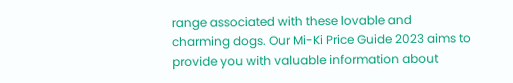range associated with these lovable and charming dogs. Our Mi-Ki Price Guide 2023 aims to provide you with valuable information about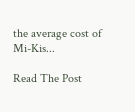the average cost of Mi-Kis...

Read The Post